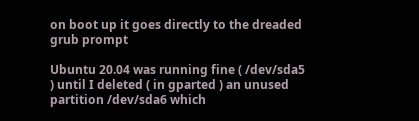on boot up it goes directly to the dreaded grub prompt

Ubuntu 20.04 was running fine ( /dev/sda5 ) until I deleted ( in gparted ) an unused partition /dev/sda6 which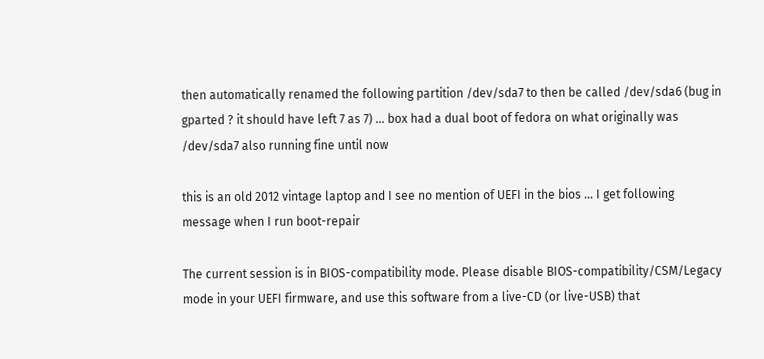then automatically renamed the following partition /dev/sda7 to then be called /dev/sda6 (bug in gparted ? it should have left 7 as 7) ... box had a dual boot of fedora on what originally was /dev/sda7 also running fine until now

this is an old 2012 vintage laptop and I see no mention of UEFI in the bios ... I get following message when I run boot-repair

The current session is in BIOS-compatibility mode. Please disable BIOS-compatibility/CSM/Legacy mode in your UEFI firmware, and use this software from a live-CD (or live-USB) that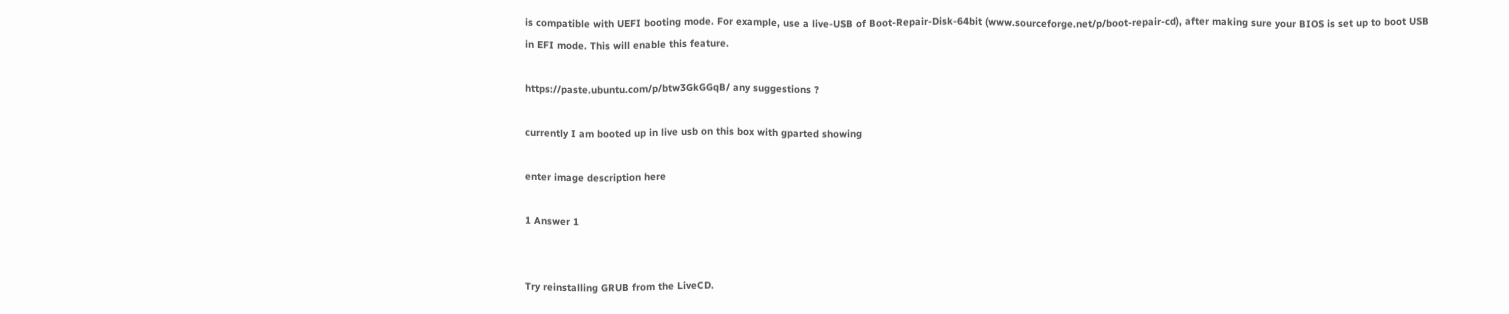is compatible with UEFI booting mode. For example, use a live-USB of Boot-Repair-Disk-64bit (www.sourceforge.net/p/boot-repair-cd), after making sure your BIOS is set up to boot USB in EFI mode. This will enable this feature.

https://paste.ubuntu.com/p/btw3GkGGqB/ any suggestions ?

currently I am booted up in live usb on this box with gparted showing

enter image description here

1 Answer 1


Try reinstalling GRUB from the LiveCD.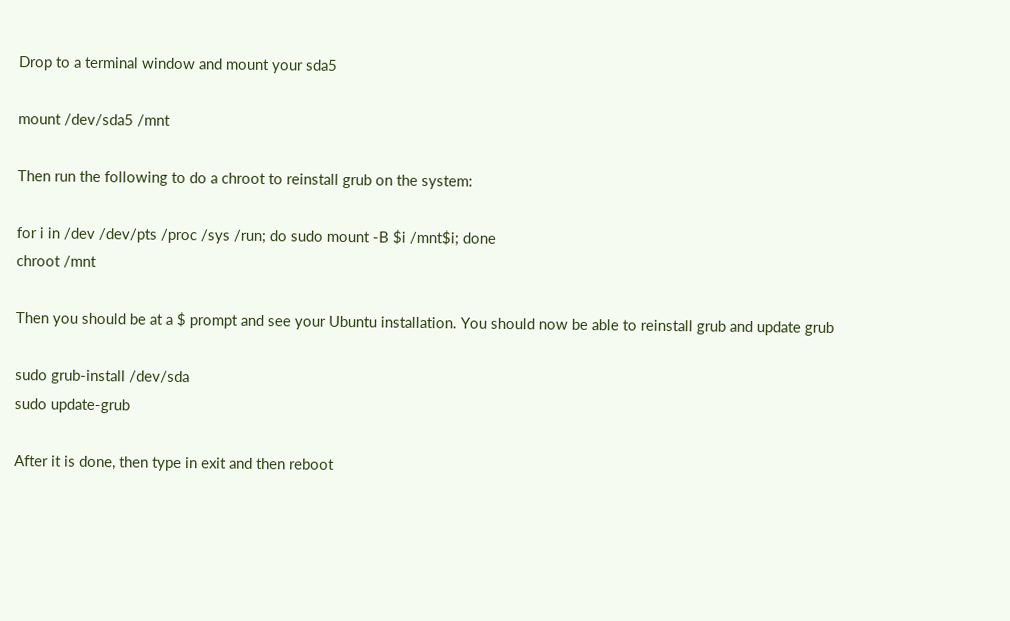Drop to a terminal window and mount your sda5

mount /dev/sda5 /mnt

Then run the following to do a chroot to reinstall grub on the system:

for i in /dev /dev/pts /proc /sys /run; do sudo mount -B $i /mnt$i; done
chroot /mnt

Then you should be at a $ prompt and see your Ubuntu installation. You should now be able to reinstall grub and update grub

sudo grub-install /dev/sda
sudo update-grub

After it is done, then type in exit and then reboot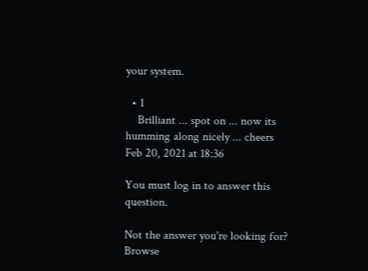your system.

  • 1
    Brilliant ... spot on ... now its humming along nicely ... cheers Feb 20, 2021 at 18:36

You must log in to answer this question.

Not the answer you're looking for? Browse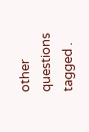other questions tagged .